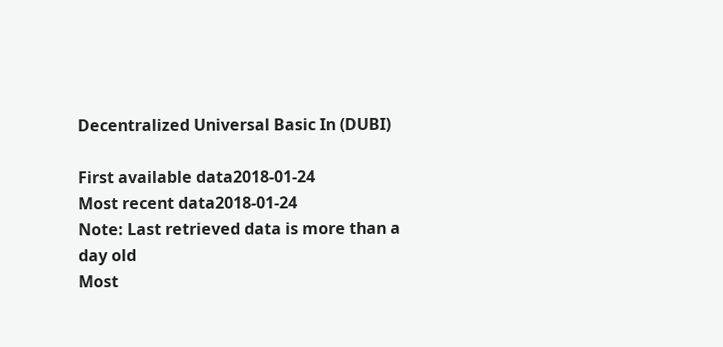Decentralized Universal Basic In (DUBI)

First available data2018-01-24
Most recent data2018-01-24
Note: Last retrieved data is more than a day old
Most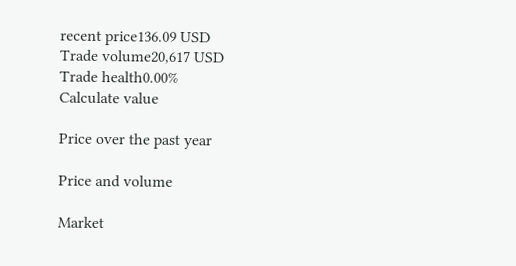recent price136.09 USD
Trade volume20,617 USD
Trade health0.00%
Calculate value

Price over the past year

Price and volume

Market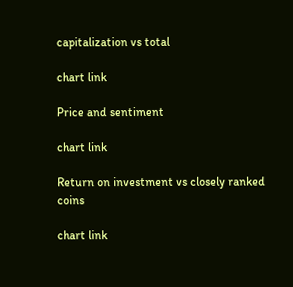capitalization vs total

chart link

Price and sentiment

chart link

Return on investment vs closely ranked coins

chart link